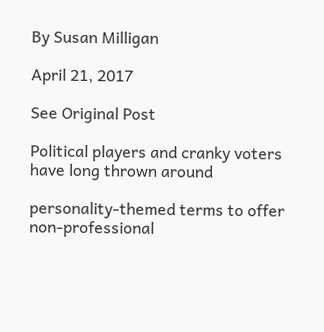By Susan Milligan

April 21, 2017

See Original Post

Political players and cranky voters have long thrown around

personality-themed terms to offer non-professional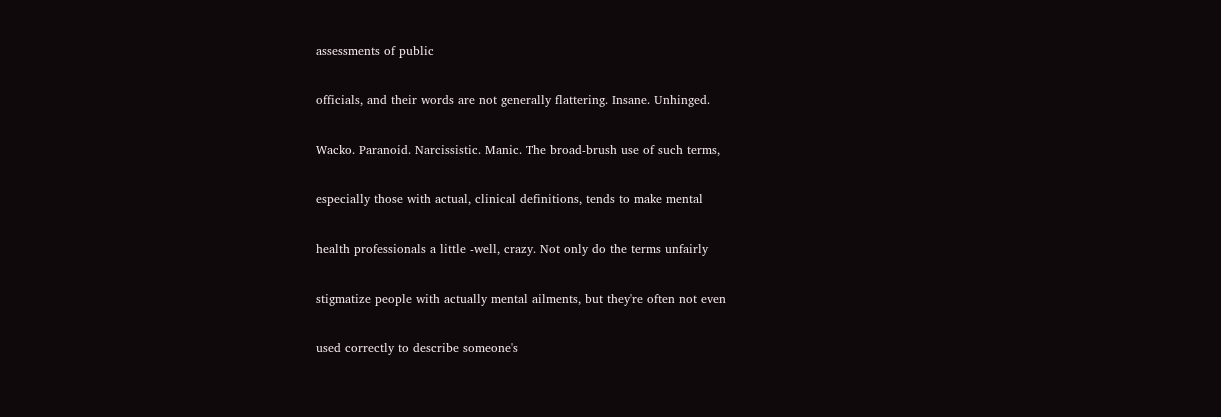assessments of public

officials, and their words are not generally flattering. Insane. Unhinged.

Wacko. Paranoid. Narcissistic. Manic. The broad-brush use of such terms,

especially those with actual, clinical definitions, tends to make mental

health professionals a little -well, crazy. Not only do the terms unfairly

stigmatize people with actually mental ailments, but they're often not even

used correctly to describe someone's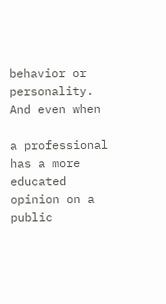behavior or personality. And even when

a professional has a more educated opinion on a public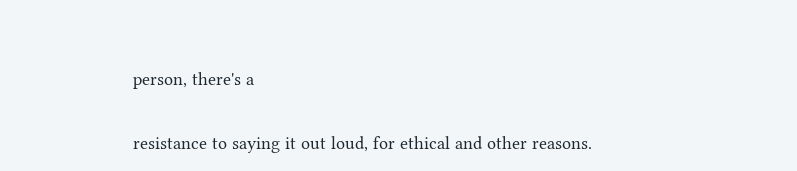person, there's a

resistance to saying it out loud, for ethical and other reasons.